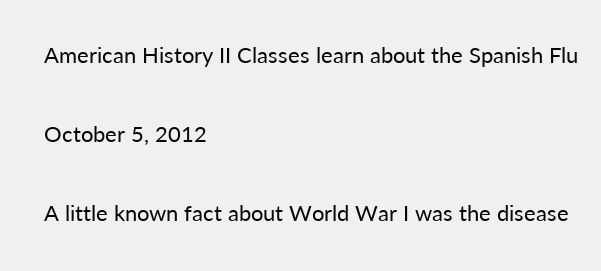American History II Classes learn about the Spanish Flu

October 5, 2012

A little known fact about World War I was the disease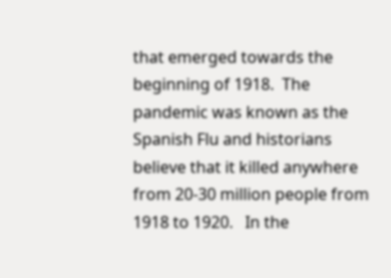that emerged towards the beginning of 1918.  The pandemic was known as the Spanish Flu and historians believe that it killed anywhere from 20-30 million people from 1918 to 1920.   In the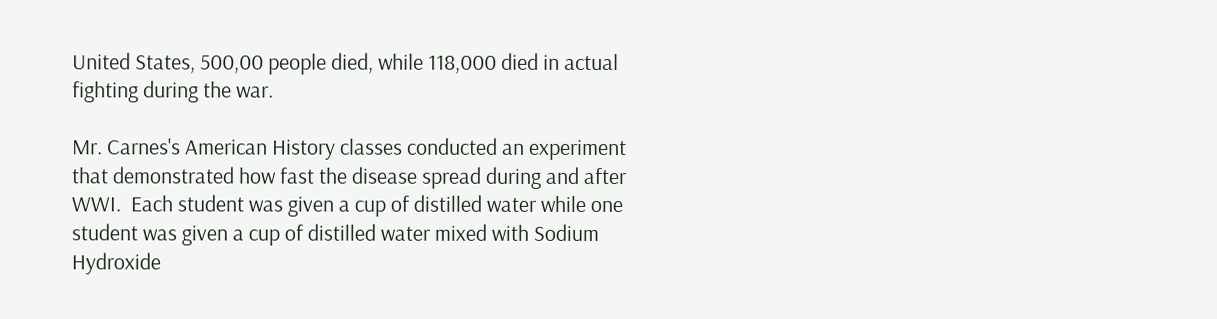United States, 500,00 people died, while 118,000 died in actual fighting during the war.

Mr. Carnes's American History classes conducted an experiment that demonstrated how fast the disease spread during and after WWI.  Each student was given a cup of distilled water while one student was given a cup of distilled water mixed with Sodium Hydroxide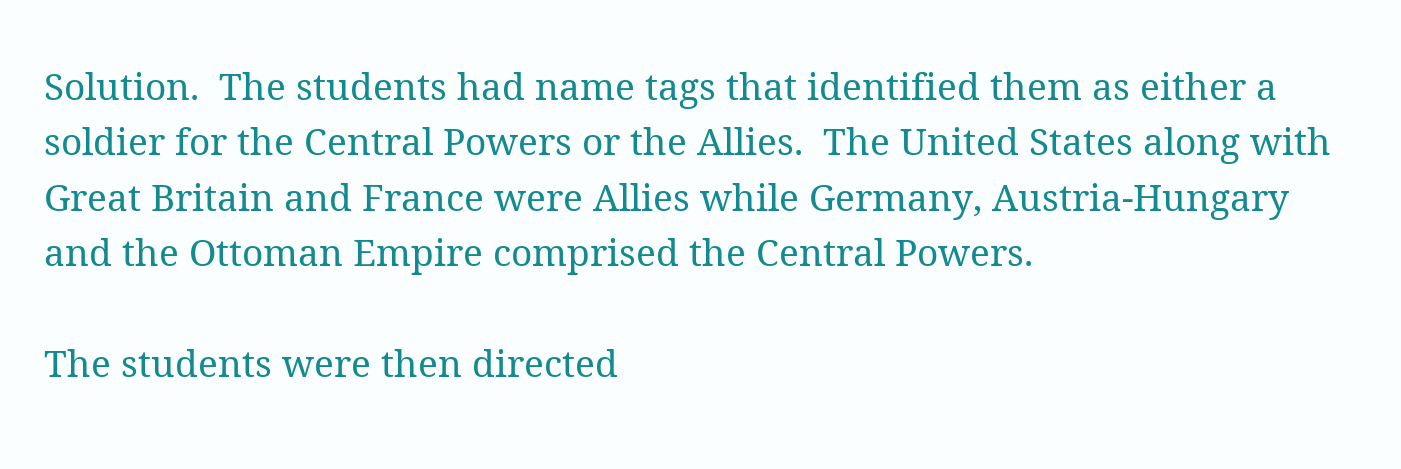Solution.  The students had name tags that identified them as either a soldier for the Central Powers or the Allies.  The United States along with Great Britain and France were Allies while Germany, Austria-Hungary and the Ottoman Empire comprised the Central Powers.

The students were then directed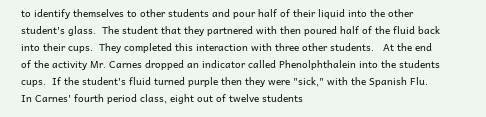to identify themselves to other students and pour half of their liquid into the other student's glass.  The student that they partnered with then poured half of the fluid back into their cups.  They completed this interaction with three other students.   At the end of the activity Mr. Carnes dropped an indicator called Phenolphthalein into the students cups.  If the student's fluid turned purple then they were "sick," with the Spanish Flu.  In Carnes' fourth period class, eight out of twelve students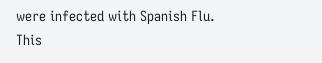were infected with Spanish Flu.   This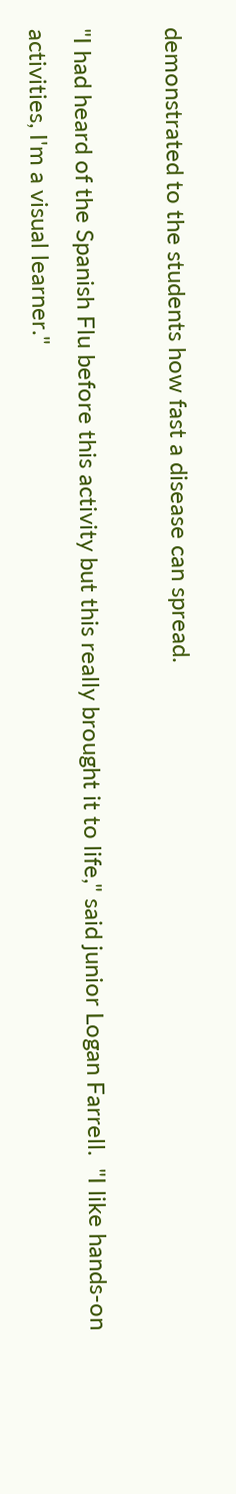demonstrated to the students how fast a disease can spread.

"I had heard of the Spanish Flu before this activity but this really brought it to life," said junior Logan Farrell.  "I like hands-on activities, I'm a visual learner."